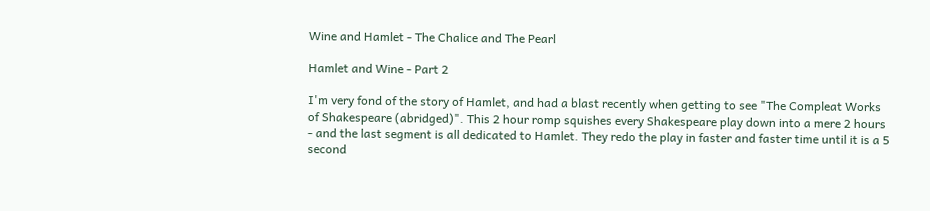Wine and Hamlet - The Chalice and The Pearl

Hamlet and Wine - Part 2

I'm very fond of the story of Hamlet, and had a blast recently when getting to see "The Compleat Works of Shakespeare (abridged)". This 2 hour romp squishes every Shakespeare play down into a mere 2 hours - and the last segment is all dedicated to Hamlet. They redo the play in faster and faster time until it is a 5 second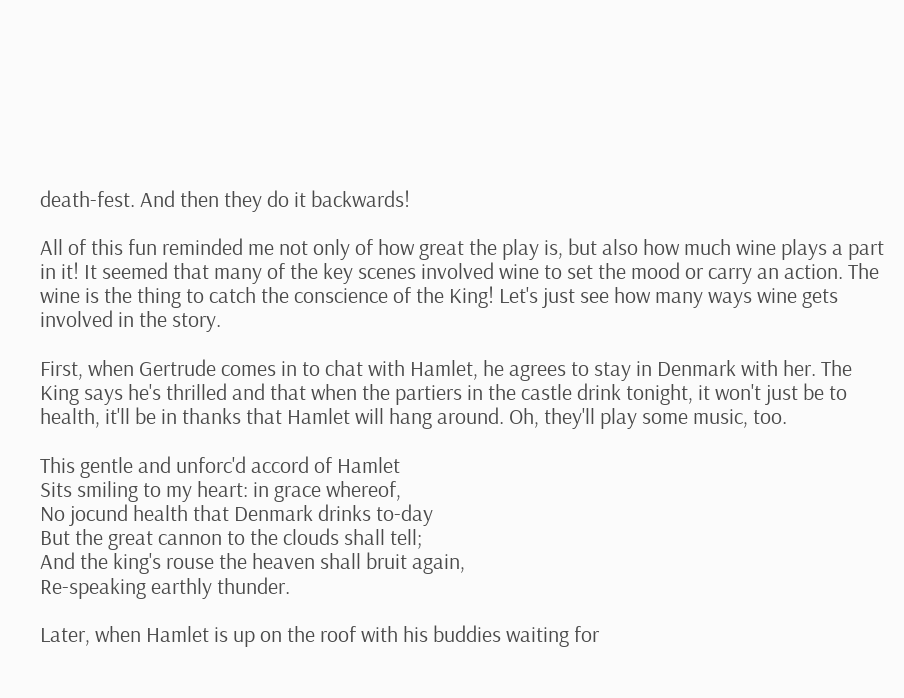death-fest. And then they do it backwards!

All of this fun reminded me not only of how great the play is, but also how much wine plays a part in it! It seemed that many of the key scenes involved wine to set the mood or carry an action. The wine is the thing to catch the conscience of the King! Let's just see how many ways wine gets involved in the story.

First, when Gertrude comes in to chat with Hamlet, he agrees to stay in Denmark with her. The King says he's thrilled and that when the partiers in the castle drink tonight, it won't just be to health, it'll be in thanks that Hamlet will hang around. Oh, they'll play some music, too.

This gentle and unforc'd accord of Hamlet
Sits smiling to my heart: in grace whereof,
No jocund health that Denmark drinks to-day
But the great cannon to the clouds shall tell;
And the king's rouse the heaven shall bruit again,
Re-speaking earthly thunder.

Later, when Hamlet is up on the roof with his buddies waiting for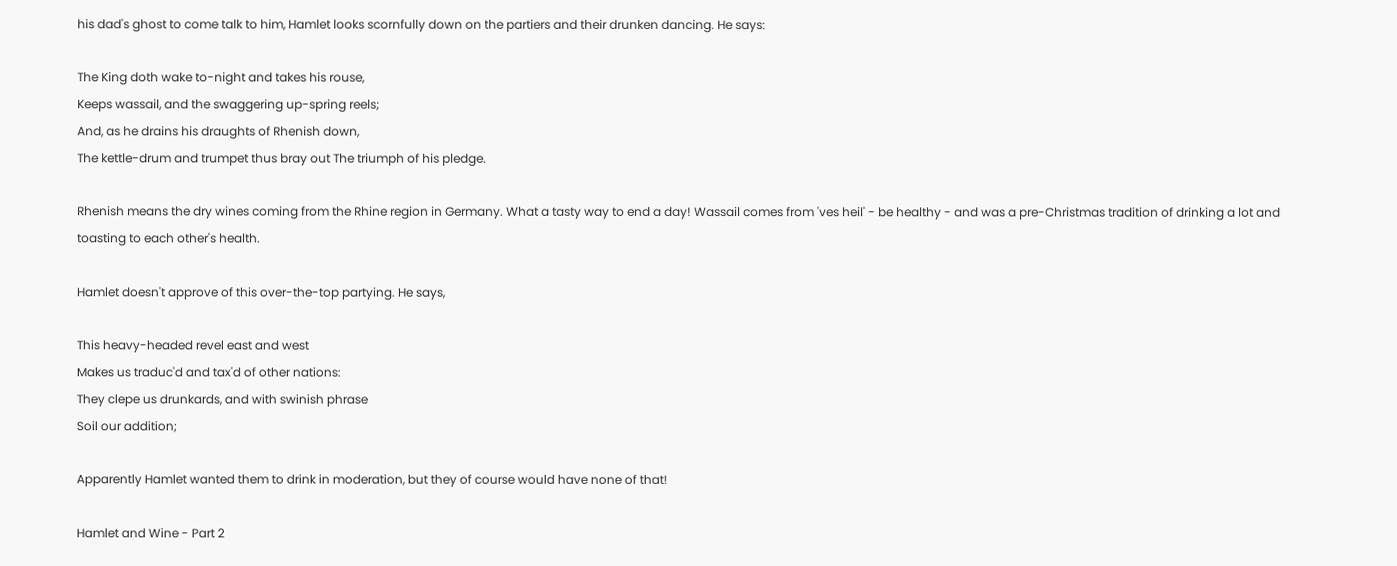his dad's ghost to come talk to him, Hamlet looks scornfully down on the partiers and their drunken dancing. He says:

The King doth wake to-night and takes his rouse,
Keeps wassail, and the swaggering up-spring reels;
And, as he drains his draughts of Rhenish down,
The kettle-drum and trumpet thus bray out The triumph of his pledge.

Rhenish means the dry wines coming from the Rhine region in Germany. What a tasty way to end a day! Wassail comes from 'ves heil' - be healthy - and was a pre-Christmas tradition of drinking a lot and toasting to each other's health.

Hamlet doesn't approve of this over-the-top partying. He says,

This heavy-headed revel east and west
Makes us traduc'd and tax'd of other nations:
They clepe us drunkards, and with swinish phrase
Soil our addition;

Apparently Hamlet wanted them to drink in moderation, but they of course would have none of that!

Hamlet and Wine - Part 2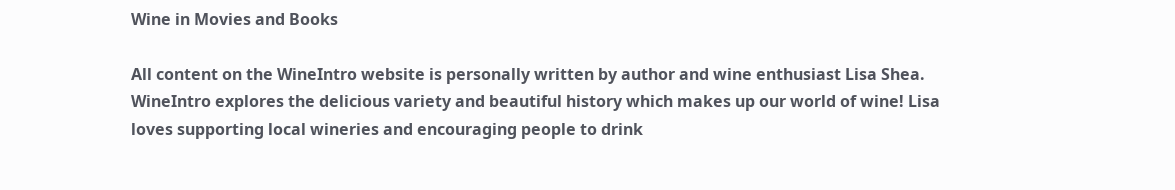Wine in Movies and Books

All content on the WineIntro website is personally written by author and wine enthusiast Lisa Shea. WineIntro explores the delicious variety and beautiful history which makes up our world of wine! Lisa loves supporting local wineries and encouraging people to drink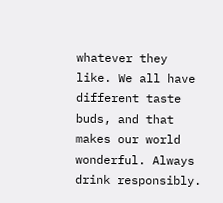whatever they like. We all have different taste buds, and that makes our world wonderful. Always drink responsibly.